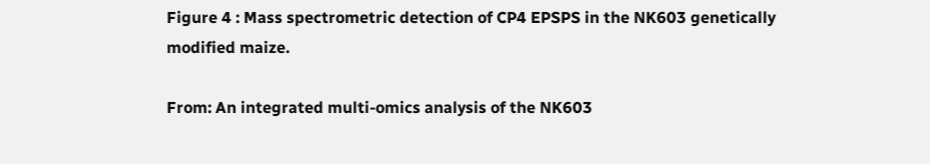Figure 4 : Mass spectrometric detection of CP4 EPSPS in the NK603 genetically modified maize.

From: An integrated multi-omics analysis of the NK603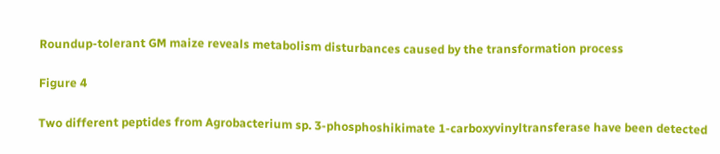Roundup-tolerant GM maize reveals metabolism disturbances caused by the transformation process

Figure 4

Two different peptides from Agrobacterium sp. 3-phosphoshikimate 1-carboxyvinyltransferase have been detected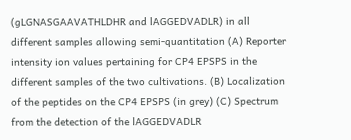(gLGNASGAAVATHLDHR and lAGGEDVADLR) in all different samples allowing semi-quantitation (A) Reporter intensity ion values pertaining for CP4 EPSPS in the different samples of the two cultivations. (B) Localization of the peptides on the CP4 EPSPS (in grey) (C) Spectrum from the detection of the lAGGEDVADLR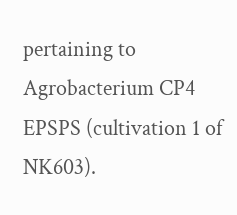pertaining to Agrobacterium CP4 EPSPS (cultivation 1 of NK603).